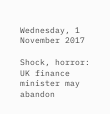Wednesday, 1 November 2017

Shock, horror: UK finance minister may abandon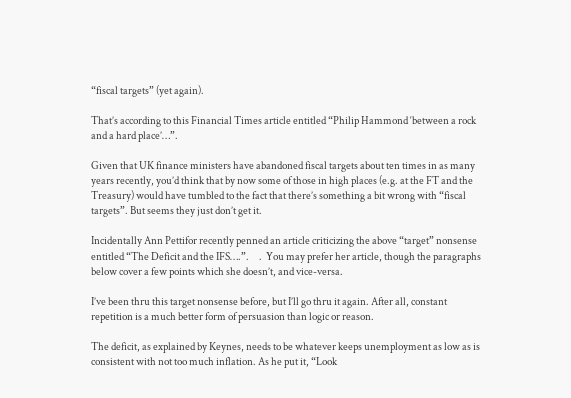“fiscal targets” (yet again).

That’s according to this Financial Times article entitled “Philip Hammond ‘between a rock and a hard place’…”.

Given that UK finance ministers have abandoned fiscal targets about ten times in as many years recently, you’d think that by now some of those in high places (e.g. at the FT and the Treasury) would have tumbled to the fact that there’s something a bit wrong with “fiscal targets”. But seems they just don’t get it.

Incidentally Ann Pettifor recently penned an article criticizing the above “target” nonsense entitled “The Deficit and the IFS….”.     .  You may prefer her article, though the paragraphs below cover a few points which she doesn’t, and vice-versa.

I’ve been thru this target nonsense before, but I’ll go thru it again. After all, constant repetition is a much better form of persuasion than logic or reason.

The deficit, as explained by Keynes, needs to be whatever keeps unemployment as low as is consistent with not too much inflation. As he put it, “Look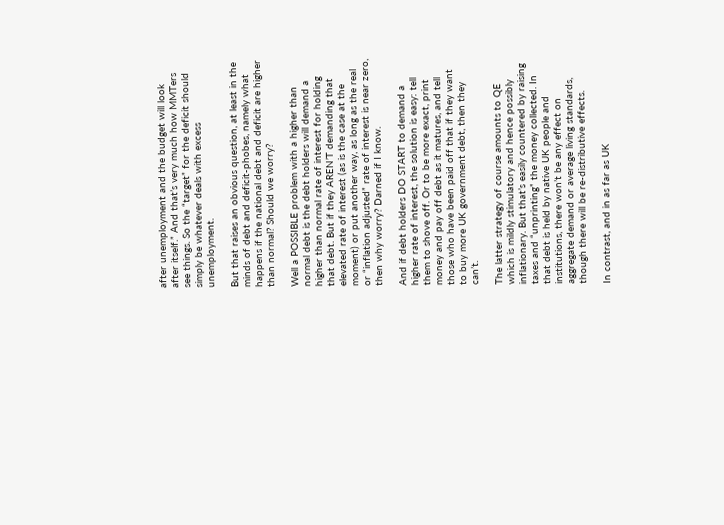after unemployment and the budget will look after itself.” And that’s very much how MMTers see things. So the “target” for the deficit should simply be whatever deals with excess unemployment.

But that raises an obvious question, at least in the minds of debt and deficit-phobes, namely what happens if the national debt and deficit are higher than normal? Should we worry?

Well a POSSIBLE problem with a higher than normal debt is the debt holders will demand a higher than normal rate of interest for holding that debt. But if they AREN’T demanding that elevated rate of interest (as is the case at the moment) or put another way, as long as the real or “inflation adjusted” rate of interest is near zero, then why worry? Darned if I know.

And if debt holders DO START to demand a higher rate of interest, the solution is easy: tell them to shove off. Or to be more exact, print money and pay off debt as it matures, and tell those who have been paid off that if they want to buy more UK government debt, then they can’t.

The latter strategy of course amounts to QE which is mildly stimulatory and hence possibly inflationary. But that’s easily countered by raising taxes and “unprinting” the money collected. In that debt is held by native UK people and institutions, there won’t be any effect on aggregate demand or average living standards, though there will be re-distributive effects.

In contrast, and in as far as UK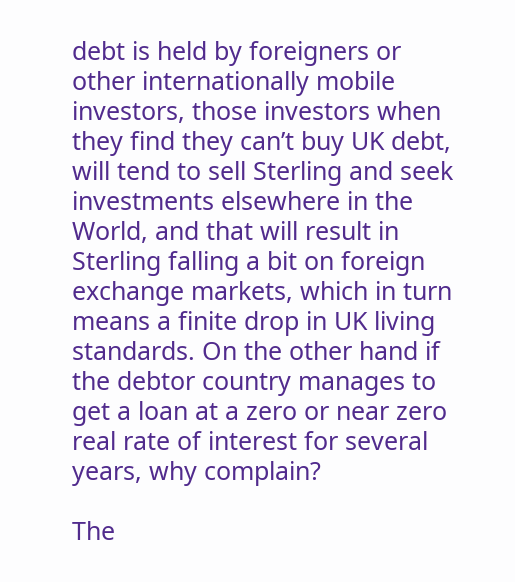debt is held by foreigners or other internationally mobile investors, those investors when they find they can’t buy UK debt, will tend to sell Sterling and seek investments elsewhere in the World, and that will result in Sterling falling a bit on foreign exchange markets, which in turn means a finite drop in UK living standards. On the other hand if the debtor country manages to get a loan at a zero or near zero real rate of interest for several years, why complain?

The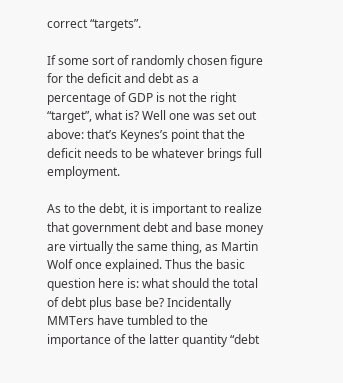correct “targets”.

If some sort of randomly chosen figure for the deficit and debt as a percentage of GDP is not the right “target”, what is? Well one was set out above: that’s Keynes’s point that the deficit needs to be whatever brings full employment.

As to the debt, it is important to realize that government debt and base money are virtually the same thing, as Martin Wolf once explained. Thus the basic question here is: what should the total of debt plus base be? Incidentally MMTers have tumbled to the importance of the latter quantity “debt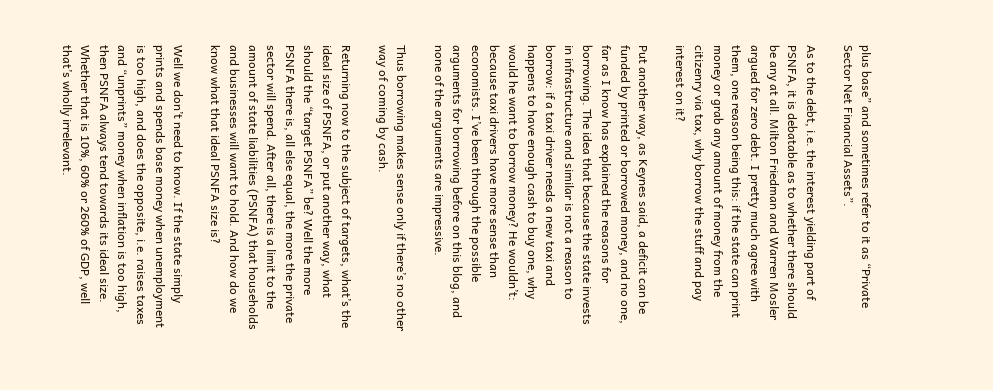plus base” and sometimes refer to it as “Private Sector Net Financial Assets”.

As to the debt, i.e. the interest yielding part of PSNFA, it is debatable as to whether there should be any at all. Milton Friedman and Warren Mosler argued for zero debt. I pretty much agree with them, one reason being this: if the state can print money or grab any amount of money from the citizenry via tax, why borrow the stuff and pay interest on it?

Put another way, as Keynes said, a deficit can be funded by printed or borrowed money, and no one, far as I know has explained the reasons for borrowing. The idea that because the state invests in infrastructure and similar is not a reason to borrow: if a taxi driver needs a new taxi and happens to have enough cash to buy one, why would he want to borrow money? He wouldn’t: because taxi drivers have more sense than economists. I’ve been through the possible arguments for borrowing before on this blog, and none of the arguments are impressive.

Thus borrowing makes sense only if there’s no other way of coming by cash.

Returning now to the subject of targets, what’s the ideal size of PSNFA, or put another way, what should the “target PSNFA” be? Well the more PSNFA there is, all else equal, the more the private sector will spend. After all, there is a limit to the amount of state liabilities (PSNFA) that households and businesses will want to hold. And how do we know what that ideal PSNFA size is?

Well we don’t need to know. If the state simply prints and spends base money when unemployment is too high, and does the opposite, i.e. raises taxes and “unprints” money when inflation is too high, then PSNFA always tend towards its ideal size. Whether that is 10%, 60% or 260% of GDP, well that’s wholly irrelevant.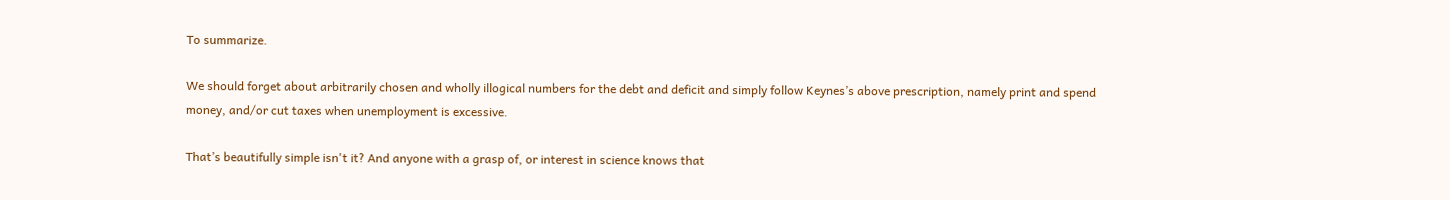To summarize.

We should forget about arbitrarily chosen and wholly illogical numbers for the debt and deficit and simply follow Keynes’s above prescription, namely print and spend money, and/or cut taxes when unemployment is excessive.

That’s beautifully simple isn't it? And anyone with a grasp of, or interest in science knows that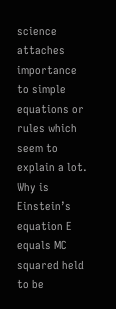science attaches importance to simple equations or rules which seem to explain a lot. Why is Einstein’s equation E equals MC squared held to be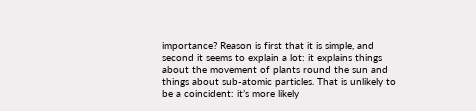importance? Reason is first that it is simple, and second it seems to explain a lot: it explains things about the movement of plants round the sun and things about sub-atomic particles. That is unlikely to be a coincident: it’s more likely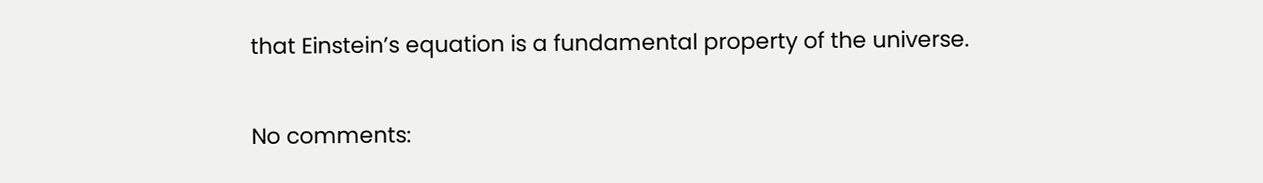that Einstein’s equation is a fundamental property of the universe.

No comments: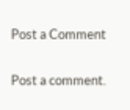Post a Comment

Post a comment.